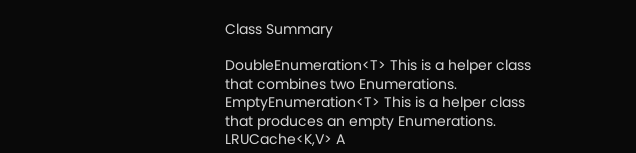Class Summary

DoubleEnumeration<T> This is a helper class that combines two Enumerations.
EmptyEnumeration<T> This is a helper class that produces an empty Enumerations.
LRUCache<K,V> A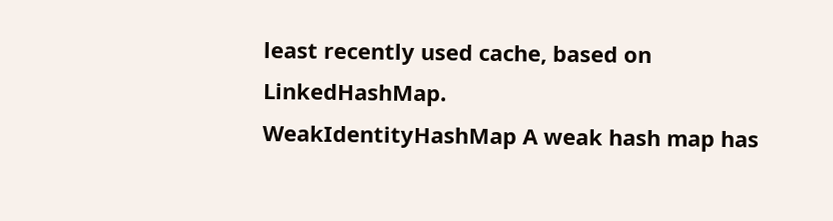least recently used cache, based on LinkedHashMap.
WeakIdentityHashMap A weak hash map has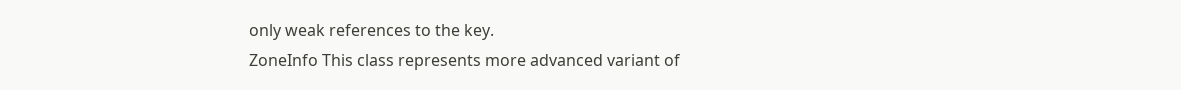only weak references to the key.
ZoneInfo This class represents more advanced variant of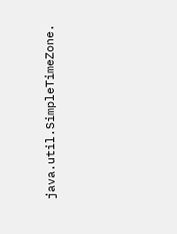java.util.SimpleTimeZone.